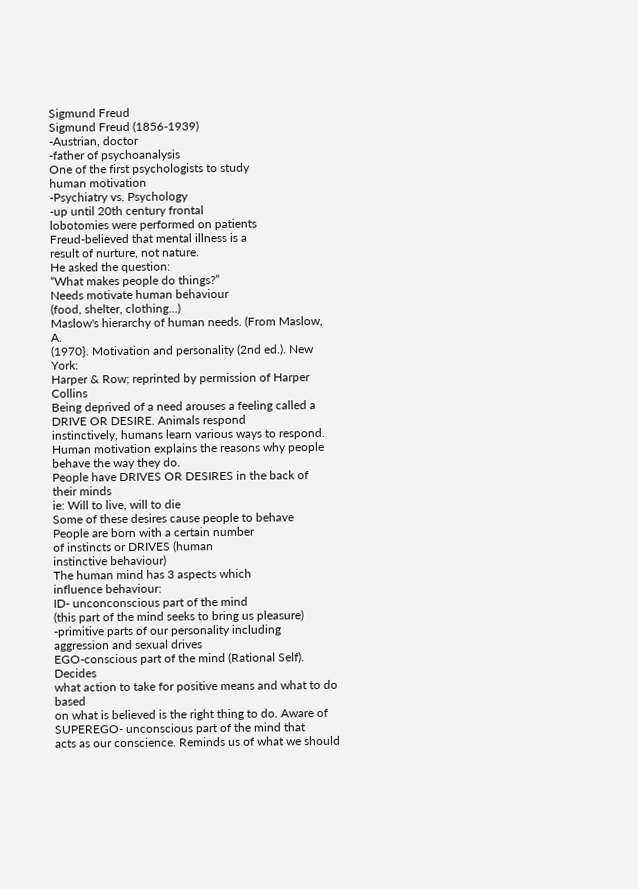Sigmund Freud
Sigmund Freud (1856-1939)
-Austrian, doctor
-father of psychoanalysis
One of the first psychologists to study
human motivation
-Psychiatry vs. Psychology
-up until 20th century frontal
lobotomies were performed on patients
Freud-believed that mental illness is a
result of nurture, not nature.
He asked the question:
“What makes people do things?”
Needs motivate human behaviour
(food, shelter, clothing…)
Maslow's hierarchy of human needs. (From Maslow, A.
(1970}. Motivation and personality (2nd ed.). New York:
Harper & Row; reprinted by permission of Harper Collins
Being deprived of a need arouses a feeling called a
DRIVE OR DESIRE. Animals respond
instinctively, humans learn various ways to respond.
Human motivation explains the reasons why people
behave the way they do.
People have DRIVES OR DESIRES in the back of
their minds
ie: Will to live, will to die
Some of these desires cause people to behave
People are born with a certain number
of instincts or DRIVES (human
instinctive behaviour)
The human mind has 3 aspects which
influence behaviour:
ID- unconconscious part of the mind
(this part of the mind seeks to bring us pleasure)
-primitive parts of our personality including
aggression and sexual drives
EGO-conscious part of the mind (Rational Self). Decides
what action to take for positive means and what to do based
on what is believed is the right thing to do. Aware of
SUPEREGO- unconscious part of the mind that
acts as our conscience. Reminds us of what we should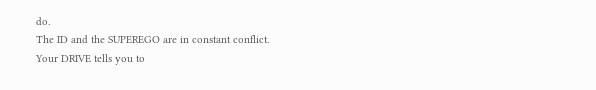do.
The ID and the SUPEREGO are in constant conflict.
Your DRIVE tells you to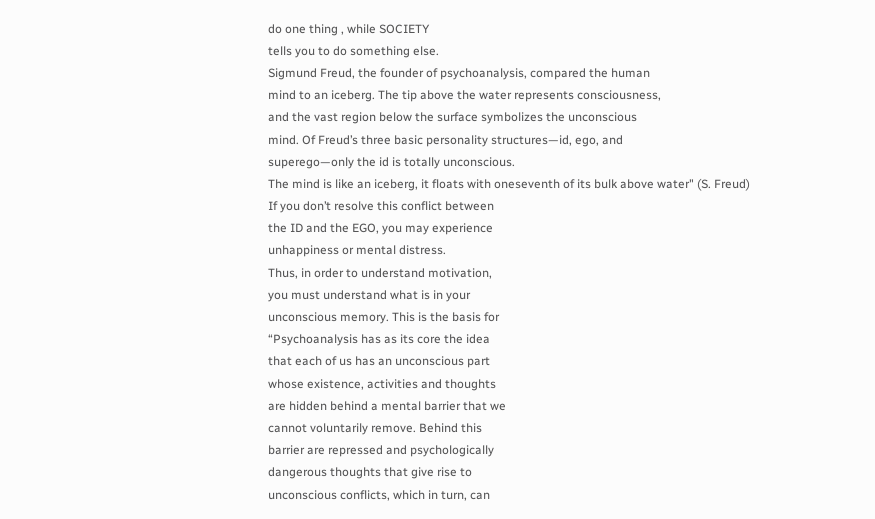do one thing , while SOCIETY
tells you to do something else.
Sigmund Freud, the founder of psychoanalysis, compared the human
mind to an iceberg. The tip above the water represents consciousness,
and the vast region below the surface symbolizes the unconscious
mind. Of Freud’s three basic personality structures—id, ego, and
superego—only the id is totally unconscious.
The mind is like an iceberg, it floats with oneseventh of its bulk above water" (S. Freud)
If you don’t resolve this conflict between
the ID and the EGO, you may experience
unhappiness or mental distress.
Thus, in order to understand motivation,
you must understand what is in your
unconscious memory. This is the basis for
“Psychoanalysis has as its core the idea
that each of us has an unconscious part
whose existence, activities and thoughts
are hidden behind a mental barrier that we
cannot voluntarily remove. Behind this
barrier are repressed and psychologically
dangerous thoughts that give rise to
unconscious conflicts, which in turn, can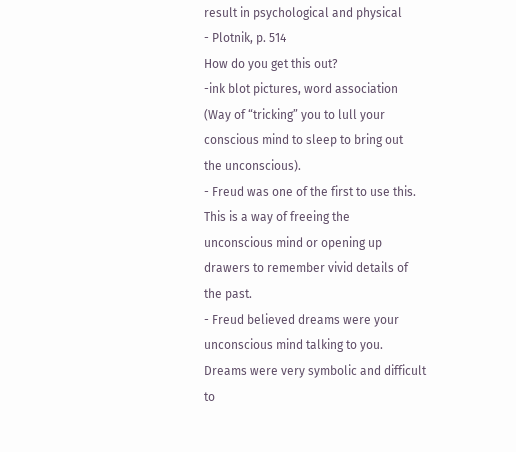result in psychological and physical
- Plotnik, p. 514
How do you get this out?
-ink blot pictures, word association
(Way of “tricking” you to lull your
conscious mind to sleep to bring out
the unconscious).
- Freud was one of the first to use this.
This is a way of freeing the
unconscious mind or opening up
drawers to remember vivid details of
the past.
- Freud believed dreams were your
unconscious mind talking to you.
Dreams were very symbolic and difficult
to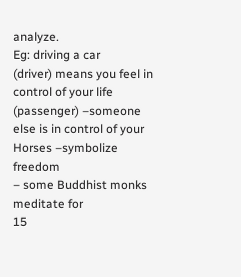analyze.
Eg: driving a car
(driver) means you feel in control of your life
(passenger) –someone else is in control of your
Horses –symbolize freedom
– some Buddhist monks meditate for
15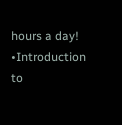hours a day!
•Introduction to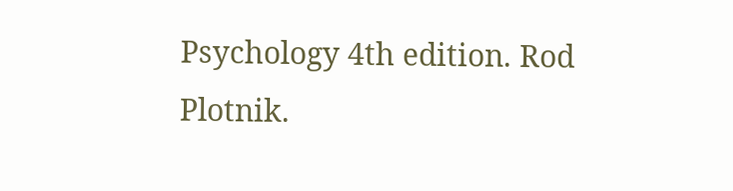Psychology 4th edition. Rod Plotnik.